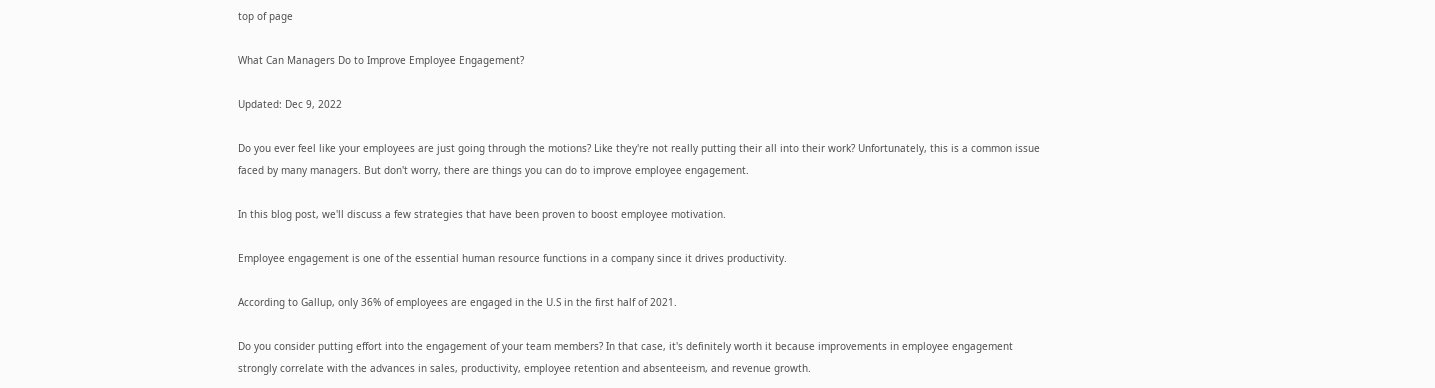top of page

What Can Managers Do to Improve Employee Engagement?

Updated: Dec 9, 2022

Do you ever feel like your employees are just going through the motions? Like they're not really putting their all into their work? Unfortunately, this is a common issue faced by many managers. But don't worry, there are things you can do to improve employee engagement.

In this blog post, we'll discuss a few strategies that have been proven to boost employee motivation.

Employee engagement is one of the essential human resource functions in a company since it drives productivity.

According to Gallup, only 36% of employees are engaged in the U.S in the first half of 2021.

Do you consider putting effort into the engagement of your team members? In that case, it's definitely worth it because improvements in employee engagement strongly correlate with the advances in sales, productivity, employee retention and absenteeism, and revenue growth.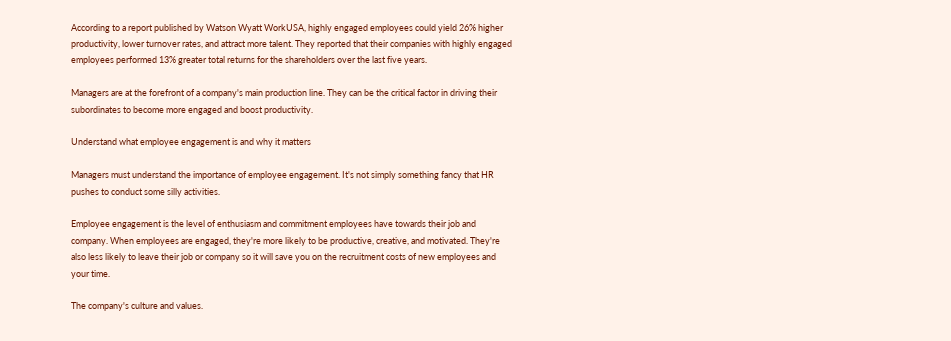According to a report published by Watson Wyatt WorkUSA, highly engaged employees could yield 26% higher productivity, lower turnover rates, and attract more talent. They reported that their companies with highly engaged employees performed 13% greater total returns for the shareholders over the last five years.

Managers are at the forefront of a company's main production line. They can be the critical factor in driving their subordinates to become more engaged and boost productivity.

Understand what employee engagement is and why it matters

Managers must understand the importance of employee engagement. It's not simply something fancy that HR pushes to conduct some silly activities.

Employee engagement is the level of enthusiasm and commitment employees have towards their job and company. When employees are engaged, they're more likely to be productive, creative, and motivated. They're also less likely to leave their job or company so it will save you on the recruitment costs of new employees and your time.

The company's culture and values.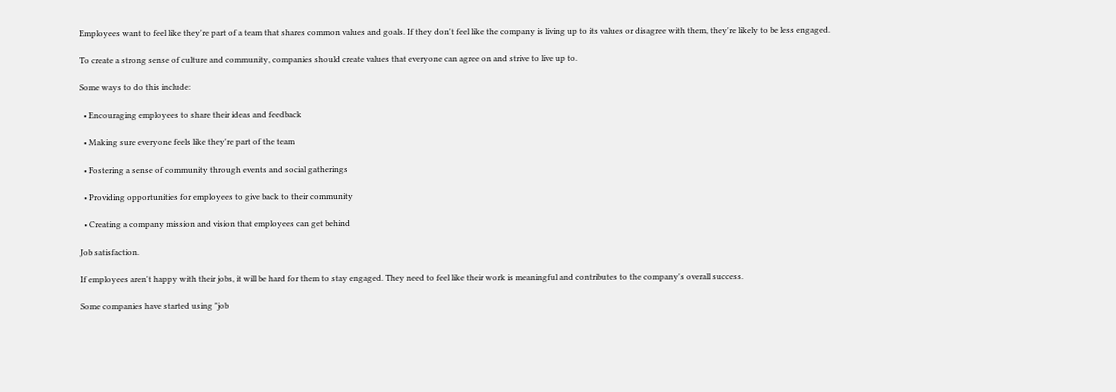Employees want to feel like they're part of a team that shares common values and goals. If they don't feel like the company is living up to its values or disagree with them, they're likely to be less engaged.

To create a strong sense of culture and community, companies should create values that everyone can agree on and strive to live up to.

Some ways to do this include:

  • Encouraging employees to share their ideas and feedback

  • Making sure everyone feels like they're part of the team

  • Fostering a sense of community through events and social gatherings

  • Providing opportunities for employees to give back to their community

  • Creating a company mission and vision that employees can get behind

Job satisfaction.

If employees aren't happy with their jobs, it will be hard for them to stay engaged. They need to feel like their work is meaningful and contributes to the company's overall success.

Some companies have started using "job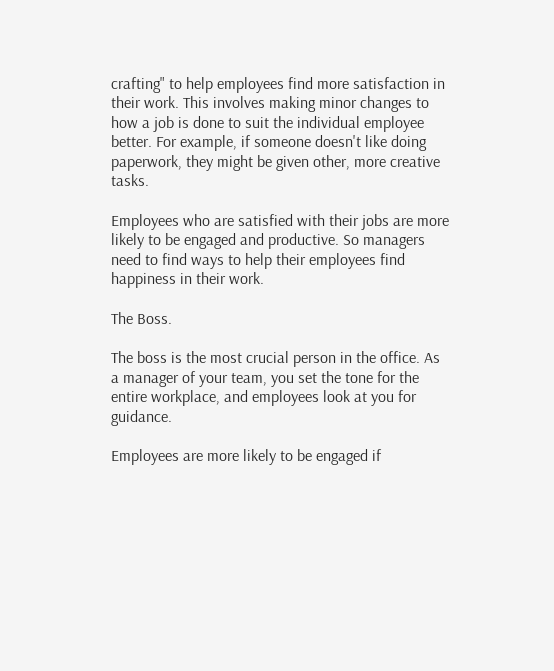crafting" to help employees find more satisfaction in their work. This involves making minor changes to how a job is done to suit the individual employee better. For example, if someone doesn't like doing paperwork, they might be given other, more creative tasks.

Employees who are satisfied with their jobs are more likely to be engaged and productive. So managers need to find ways to help their employees find happiness in their work.

The Boss.

The boss is the most crucial person in the office. As a manager of your team, you set the tone for the entire workplace, and employees look at you for guidance.

Employees are more likely to be engaged if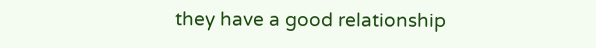they have a good relationship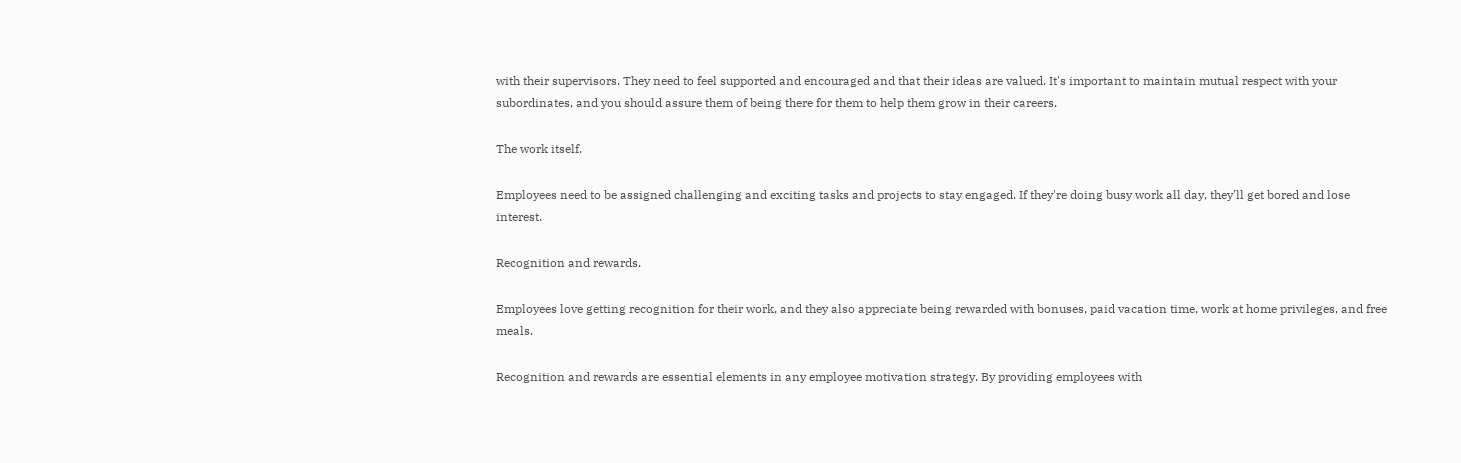with their supervisors. They need to feel supported and encouraged and that their ideas are valued. It's important to maintain mutual respect with your subordinates, and you should assure them of being there for them to help them grow in their careers.

The work itself.

Employees need to be assigned challenging and exciting tasks and projects to stay engaged. If they're doing busy work all day, they'll get bored and lose interest.

Recognition and rewards.

Employees love getting recognition for their work, and they also appreciate being rewarded with bonuses, paid vacation time, work at home privileges, and free meals.

Recognition and rewards are essential elements in any employee motivation strategy. By providing employees with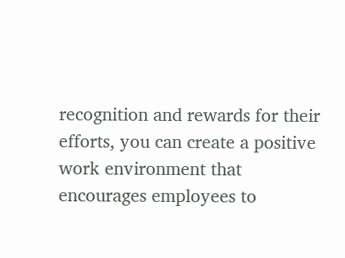recognition and rewards for their efforts, you can create a positive work environment that encourages employees to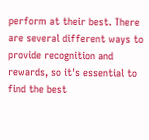perform at their best. There are several different ways to provide recognition and rewards, so it's essential to find the best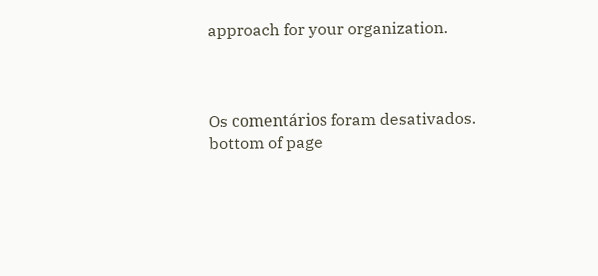approach for your organization.



Os comentários foram desativados.
bottom of page